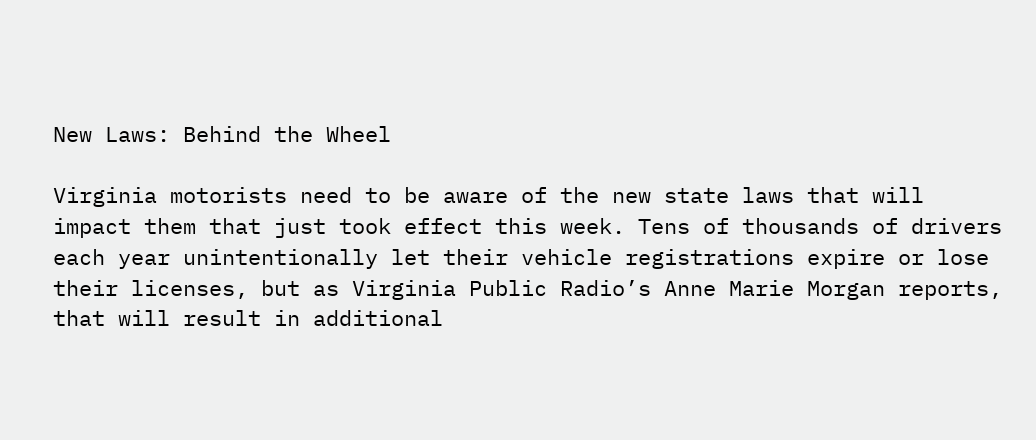New Laws: Behind the Wheel

Virginia motorists need to be aware of the new state laws that will impact them that just took effect this week. Tens of thousands of drivers each year unintentionally let their vehicle registrations expire or lose their licenses, but as Virginia Public Radio’s Anne Marie Morgan reports, that will result in additional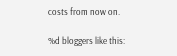costs from now on.

%d bloggers like this: